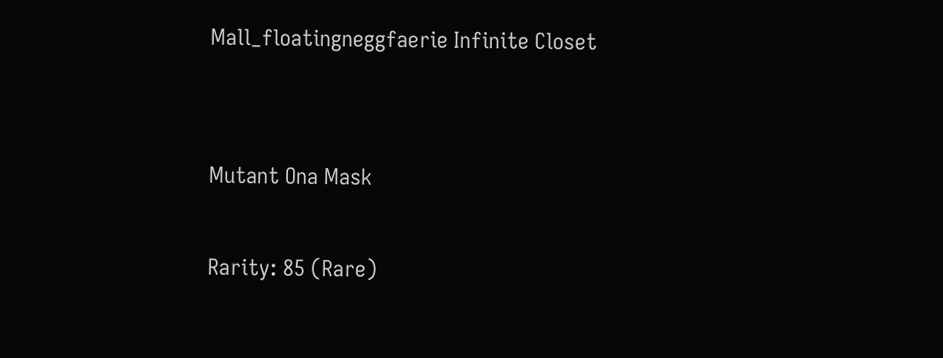Mall_floatingneggfaerie Infinite Closet


Mutant Ona Mask

Rarity: 85 (Rare)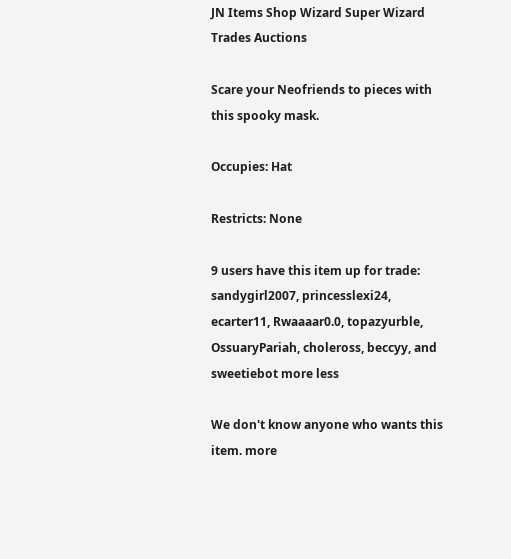JN Items Shop Wizard Super Wizard Trades Auctions

Scare your Neofriends to pieces with this spooky mask.

Occupies: Hat

Restricts: None

9 users have this item up for trade: sandygirl2007, princesslexi24, ecarter11, Rwaaaar0.0, topazyurble, OssuaryPariah, choleross, beccyy, and sweetiebot more less

We don't know anyone who wants this item. more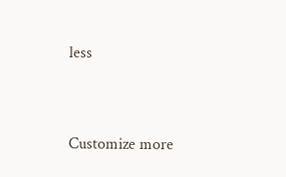less


Customize more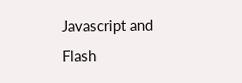Javascript and Flash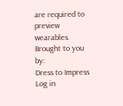are required to preview wearables.
Brought to you by:
Dress to Impress
Log in